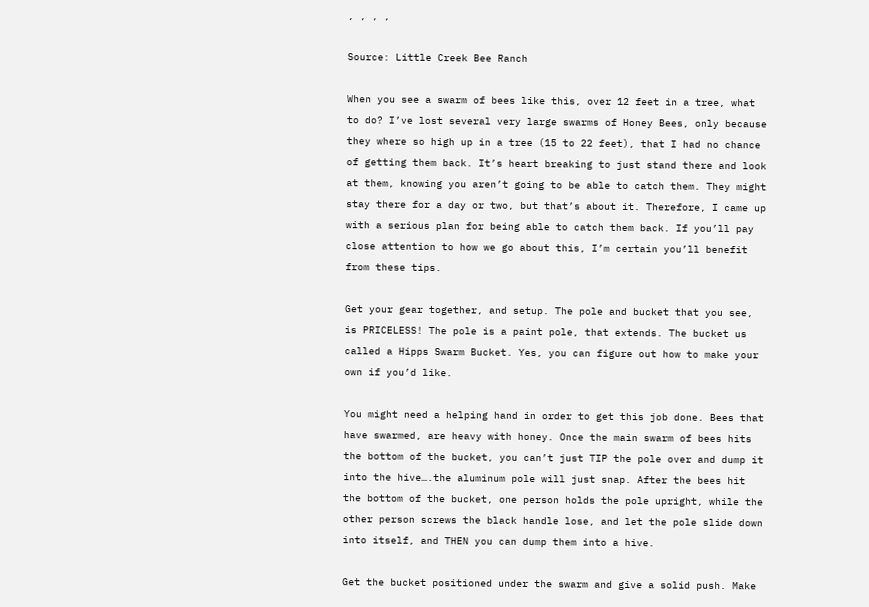, , , ,

Source: Little Creek Bee Ranch

When you see a swarm of bees like this, over 12 feet in a tree, what to do? I’ve lost several very large swarms of Honey Bees, only because they where so high up in a tree (15 to 22 feet), that I had no chance of getting them back. It’s heart breaking to just stand there and look at them, knowing you aren’t going to be able to catch them. They might stay there for a day or two, but that’s about it. Therefore, I came up with a serious plan for being able to catch them back. If you’ll pay close attention to how we go about this, I’m certain you’ll benefit from these tips.

Get your gear together, and setup. The pole and bucket that you see, is PRICELESS! The pole is a paint pole, that extends. The bucket us called a Hipps Swarm Bucket. Yes, you can figure out how to make your own if you’d like.

You might need a helping hand in order to get this job done. Bees that have swarmed, are heavy with honey. Once the main swarm of bees hits the bottom of the bucket, you can’t just TIP the pole over and dump it into the hive….the aluminum pole will just snap. After the bees hit the bottom of the bucket, one person holds the pole upright, while the other person screws the black handle lose, and let the pole slide down into itself, and THEN you can dump them into a hive.

Get the bucket positioned under the swarm and give a solid push. Make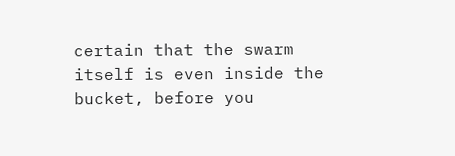certain that the swarm itself is even inside the bucket, before you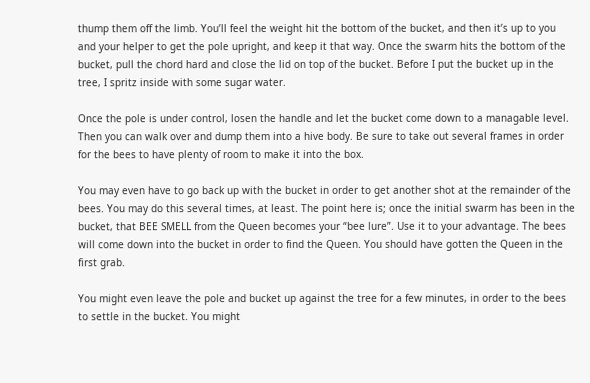thump them off the limb. You’ll feel the weight hit the bottom of the bucket, and then it’s up to you and your helper to get the pole upright, and keep it that way. Once the swarm hits the bottom of the bucket, pull the chord hard and close the lid on top of the bucket. Before I put the bucket up in the tree, I spritz inside with some sugar water.

Once the pole is under control, losen the handle and let the bucket come down to a managable level. Then you can walk over and dump them into a hive body. Be sure to take out several frames in order for the bees to have plenty of room to make it into the box.

You may even have to go back up with the bucket in order to get another shot at the remainder of the bees. You may do this several times, at least. The point here is; once the initial swarm has been in the bucket, that BEE SMELL from the Queen becomes your “bee lure”. Use it to your advantage. The bees will come down into the bucket in order to find the Queen. You should have gotten the Queen in the first grab.

You might even leave the pole and bucket up against the tree for a few minutes, in order to the bees to settle in the bucket. You might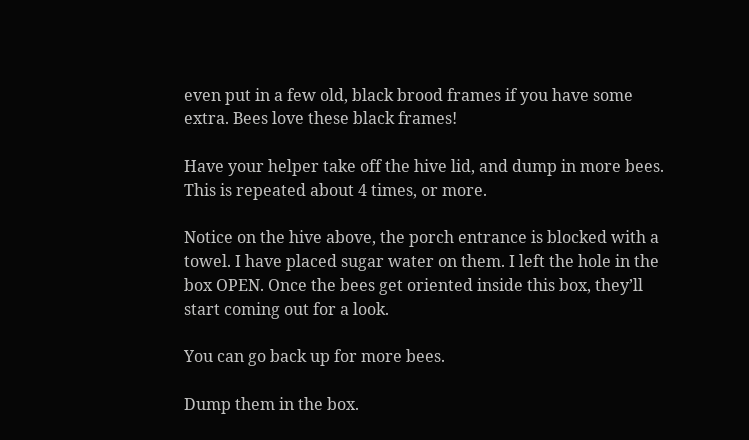even put in a few old, black brood frames if you have some extra. Bees love these black frames!

Have your helper take off the hive lid, and dump in more bees. This is repeated about 4 times, or more.

Notice on the hive above, the porch entrance is blocked with a towel. I have placed sugar water on them. I left the hole in the box OPEN. Once the bees get oriented inside this box, they’ll start coming out for a look.

You can go back up for more bees.

Dump them in the box.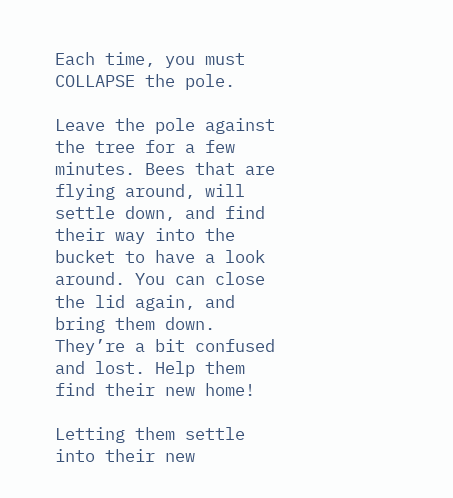Each time, you must COLLAPSE the pole.

Leave the pole against the tree for a few minutes. Bees that are flying around, will settle down, and find their way into the bucket to have a look around. You can close the lid again, and bring them down. They’re a bit confused and lost. Help them find their new home!

Letting them settle into their new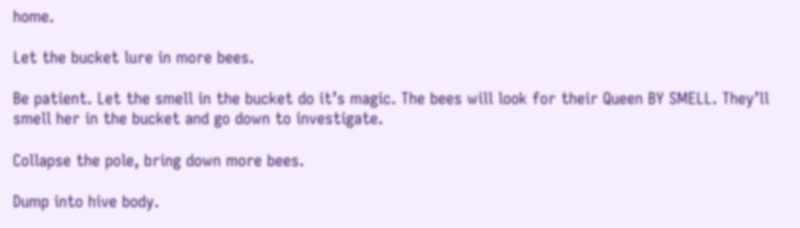home.

Let the bucket lure in more bees.

Be patient. Let the smell in the bucket do it’s magic. The bees will look for their Queen BY SMELL. They’ll smell her in the bucket and go down to investigate.

Collapse the pole, bring down more bees.

Dump into hive body.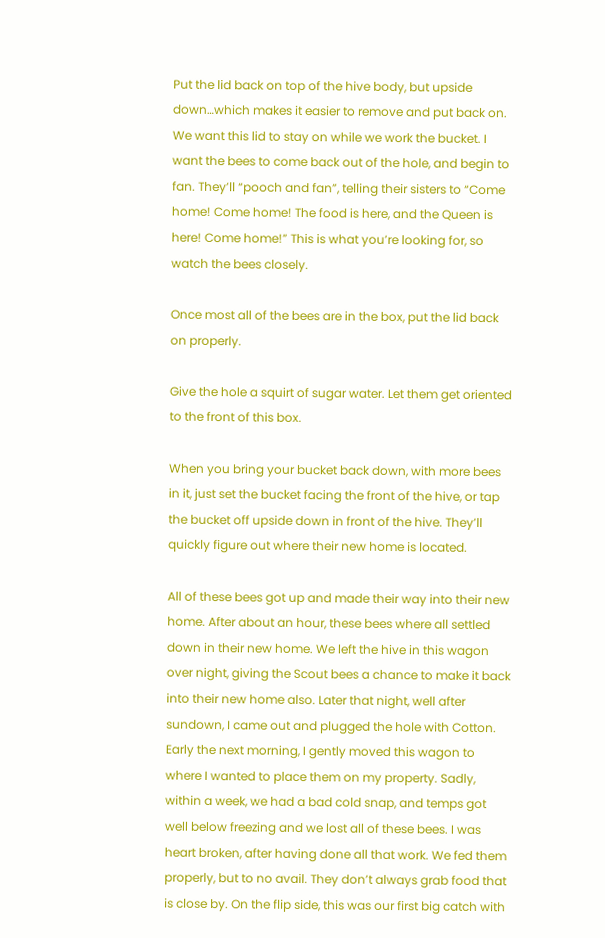Put the lid back on top of the hive body, but upside down…which makes it easier to remove and put back on. We want this lid to stay on while we work the bucket. I want the bees to come back out of the hole, and begin to fan. They’ll “pooch and fan”, telling their sisters to “Come home! Come home! The food is here, and the Queen is here! Come home!” This is what you’re looking for, so watch the bees closely.

Once most all of the bees are in the box, put the lid back on properly.

Give the hole a squirt of sugar water. Let them get oriented to the front of this box.

When you bring your bucket back down, with more bees in it, just set the bucket facing the front of the hive, or tap the bucket off upside down in front of the hive. They’ll quickly figure out where their new home is located.

All of these bees got up and made their way into their new home. After about an hour, these bees where all settled down in their new home. We left the hive in this wagon over night, giving the Scout bees a chance to make it back into their new home also. Later that night, well after sundown, I came out and plugged the hole with Cotton. Early the next morning, I gently moved this wagon to where I wanted to place them on my property. Sadly, within a week, we had a bad cold snap, and temps got well below freezing and we lost all of these bees. I was heart broken, after having done all that work. We fed them properly, but to no avail. They don’t always grab food that is close by. On the flip side, this was our first big catch with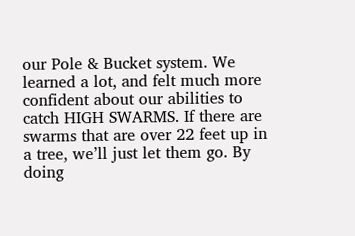our Pole & Bucket system. We learned a lot, and felt much more confident about our abilities to catch HIGH SWARMS. If there are swarms that are over 22 feet up in a tree, we’ll just let them go. By doing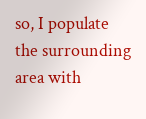so, I populate the surrounding area with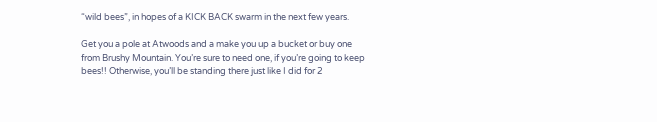“wild bees”, in hopes of a KICK BACK swarm in the next few years.

Get you a pole at Atwoods and a make you up a bucket or buy one from Brushy Mountain. You’re sure to need one, if you’re going to keep bees!! Otherwise, you’ll be standing there just like I did for 2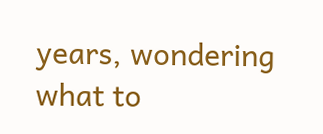years, wondering what to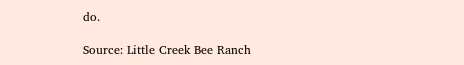do.

Source: Little Creek Bee Ranch